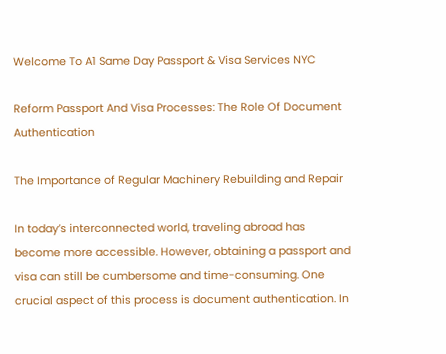Welcome To A1 Same Day Passport & Visa Services NYC

Reform Passport And Visa Processes: The Role Of Document Authentication

The Importance of Regular Machinery Rebuilding and Repair

In today’s interconnected world, traveling abroad has become more accessible. However, obtaining a passport and visa can still be cumbersome and time-consuming. One crucial aspect of this process is document authentication. In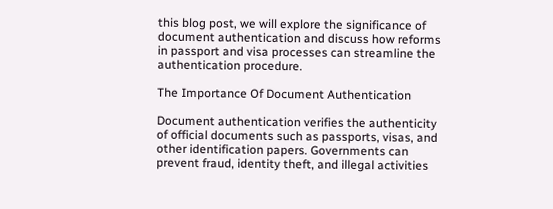this blog post, we will explore the significance of document authentication and discuss how reforms in passport and visa processes can streamline the authentication procedure.

The Importance Of Document Authentication

Document authentication verifies the authenticity of official documents such as passports, visas, and other identification papers. Governments can prevent fraud, identity theft, and illegal activities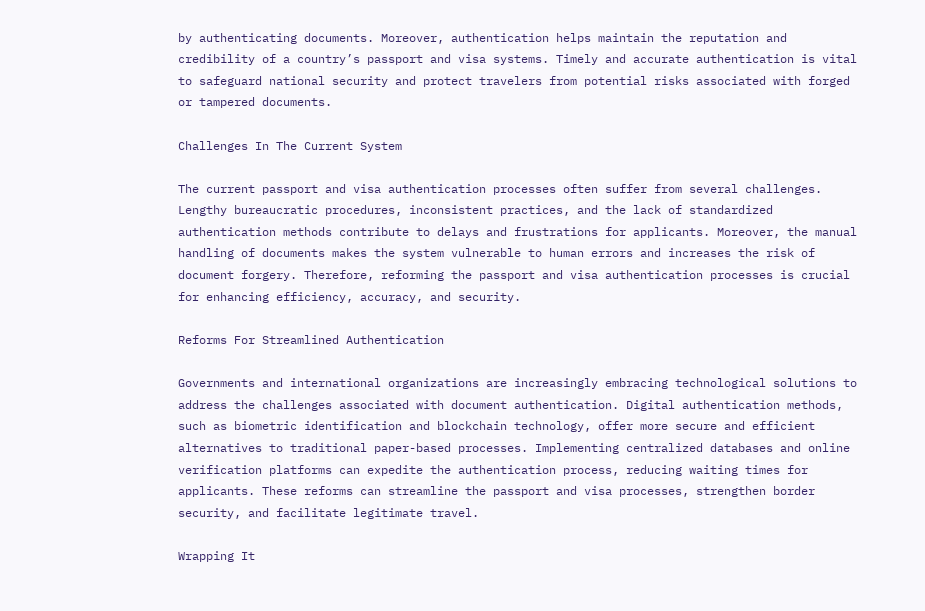by authenticating documents. Moreover, authentication helps maintain the reputation and credibility of a country’s passport and visa systems. Timely and accurate authentication is vital to safeguard national security and protect travelers from potential risks associated with forged or tampered documents.

Challenges In The Current System

The current passport and visa authentication processes often suffer from several challenges. Lengthy bureaucratic procedures, inconsistent practices, and the lack of standardized authentication methods contribute to delays and frustrations for applicants. Moreover, the manual handling of documents makes the system vulnerable to human errors and increases the risk of document forgery. Therefore, reforming the passport and visa authentication processes is crucial for enhancing efficiency, accuracy, and security.

Reforms For Streamlined Authentication

Governments and international organizations are increasingly embracing technological solutions to address the challenges associated with document authentication. Digital authentication methods, such as biometric identification and blockchain technology, offer more secure and efficient alternatives to traditional paper-based processes. Implementing centralized databases and online verification platforms can expedite the authentication process, reducing waiting times for applicants. These reforms can streamline the passport and visa processes, strengthen border security, and facilitate legitimate travel.

Wrapping It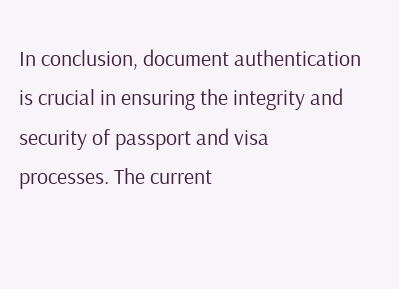In conclusion, document authentication is crucial in ensuring the integrity and security of passport and visa processes. The current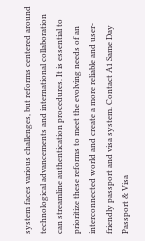system faces various challenges, but reforms centered around technological advancements and international collaboration can streamline authentication procedures. It is essential to prioritize these reforms to meet the evolving needs of an interconnected world and create a more reliable and user-friendly passport and visa system. Contact A1 Same Day Passport & Visa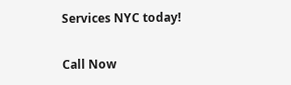Services NYC today!

Call Now